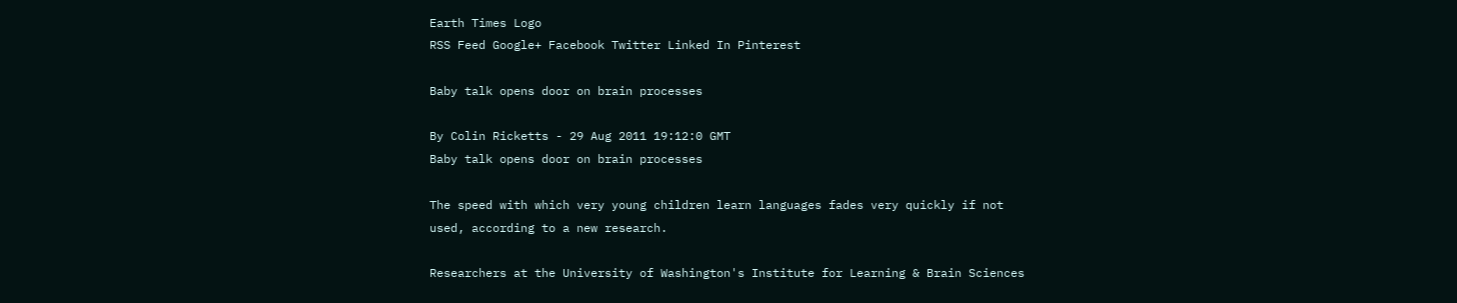Earth Times Logo
RSS Feed Google+ Facebook Twitter Linked In Pinterest

Baby talk opens door on brain processes

By Colin Ricketts - 29 Aug 2011 19:12:0 GMT
Baby talk opens door on brain processes

The speed with which very young children learn languages fades very quickly if not used, according to a new research.

Researchers at the University of Washington's Institute for Learning & Brain Sciences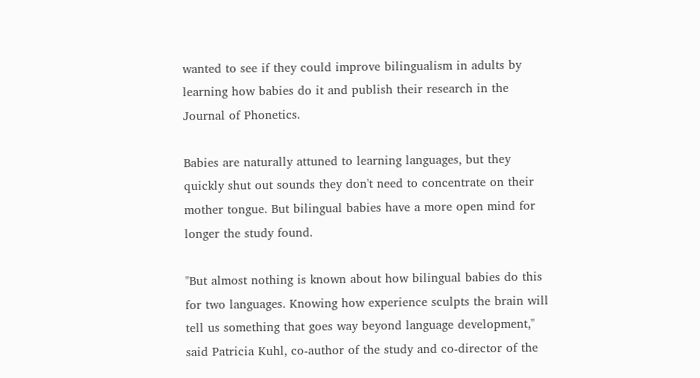wanted to see if they could improve bilingualism in adults by learning how babies do it and publish their research in the Journal of Phonetics.

Babies are naturally attuned to learning languages, but they quickly shut out sounds they don't need to concentrate on their mother tongue. But bilingual babies have a more open mind for longer the study found.

"But almost nothing is known about how bilingual babies do this for two languages. Knowing how experience sculpts the brain will tell us something that goes way beyond language development," said Patricia Kuhl, co-author of the study and co-director of the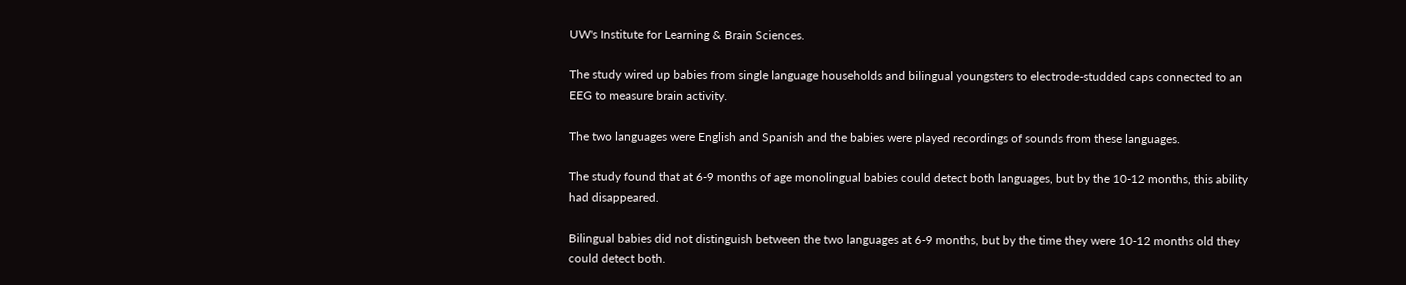UW's Institute for Learning & Brain Sciences.

The study wired up babies from single language households and bilingual youngsters to electrode-studded caps connected to an EEG to measure brain activity.

The two languages were English and Spanish and the babies were played recordings of sounds from these languages.

The study found that at 6-9 months of age monolingual babies could detect both languages, but by the 10-12 months, this ability had disappeared.

Bilingual babies did not distinguish between the two languages at 6-9 months, but by the time they were 10-12 months old they could detect both.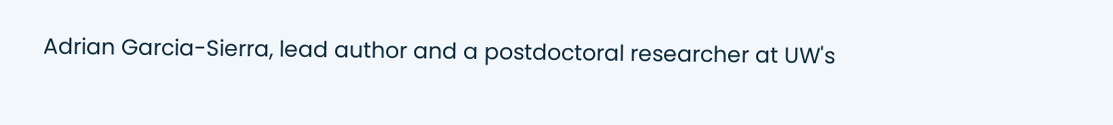Adrian Garcia-Sierra, lead author and a postdoctoral researcher at UW's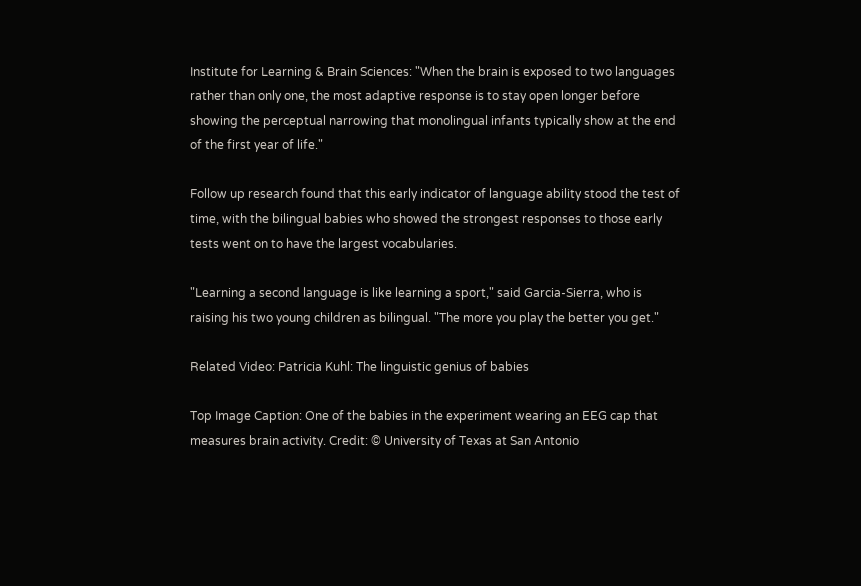Institute for Learning & Brain Sciences: "When the brain is exposed to two languages rather than only one, the most adaptive response is to stay open longer before showing the perceptual narrowing that monolingual infants typically show at the end of the first year of life."

Follow up research found that this early indicator of language ability stood the test of time, with the bilingual babies who showed the strongest responses to those early tests went on to have the largest vocabularies.

"Learning a second language is like learning a sport," said Garcia-Sierra, who is raising his two young children as bilingual. "The more you play the better you get."

Related Video: Patricia Kuhl: The linguistic genius of babies

Top Image Caption: One of the babies in the experiment wearing an EEG cap that measures brain activity. Credit: © University of Texas at San Antonio